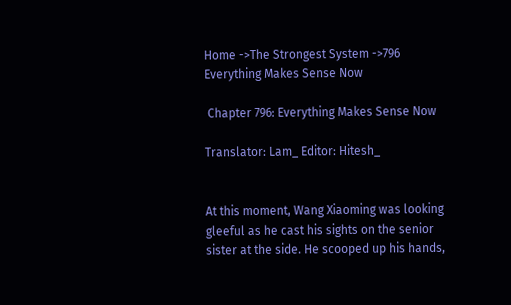Home ->The Strongest System ->796 Everything Makes Sense Now

 Chapter 796: Everything Makes Sense Now

Translator: Lam_ Editor: Hitesh_


At this moment, Wang Xiaoming was looking gleeful as he cast his sights on the senior sister at the side. He scooped up his hands,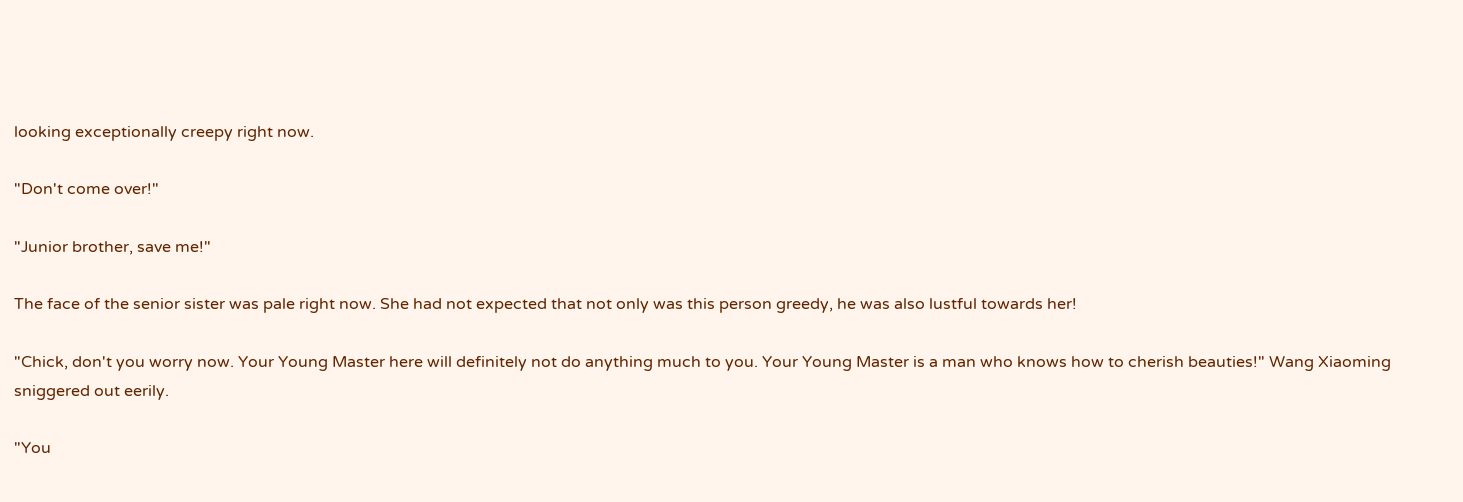looking exceptionally creepy right now.

"Don't come over!"

"Junior brother, save me!"

The face of the senior sister was pale right now. She had not expected that not only was this person greedy, he was also lustful towards her!

"Chick, don't you worry now. Your Young Master here will definitely not do anything much to you. Your Young Master is a man who knows how to cherish beauties!" Wang Xiaoming sniggered out eerily.

"You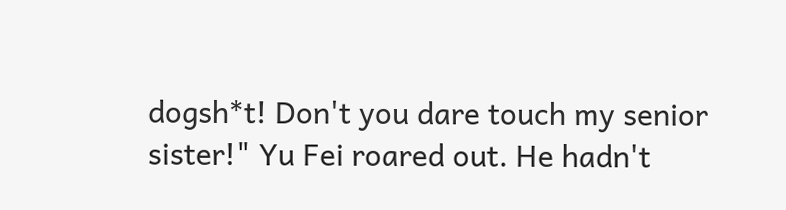dogsh*t! Don't you dare touch my senior sister!" Yu Fei roared out. He hadn't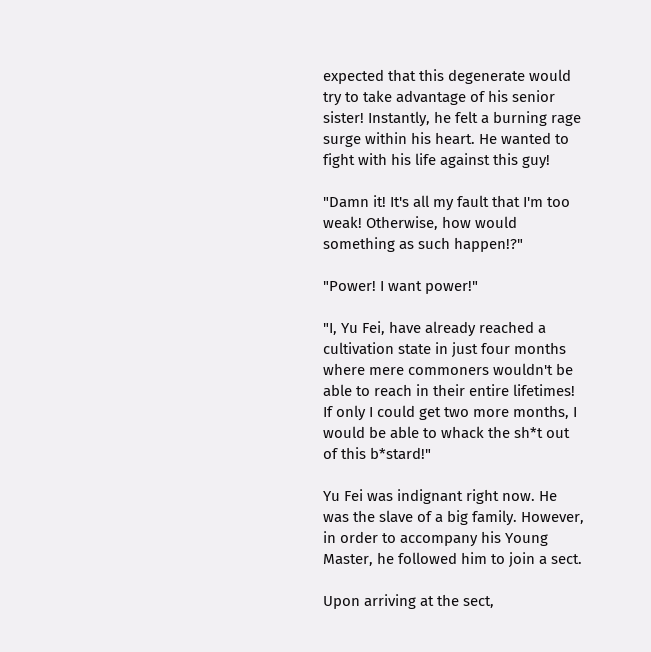expected that this degenerate would try to take advantage of his senior sister! Instantly, he felt a burning rage surge within his heart. He wanted to fight with his life against this guy!

"Damn it! It's all my fault that I'm too weak! Otherwise, how would something as such happen!?"

"Power! I want power!"

"I, Yu Fei, have already reached a cultivation state in just four months where mere commoners wouldn't be able to reach in their entire lifetimes! If only I could get two more months, I would be able to whack the sh*t out of this b*stard!"

Yu Fei was indignant right now. He was the slave of a big family. However, in order to accompany his Young Master, he followed him to join a sect.

Upon arriving at the sect,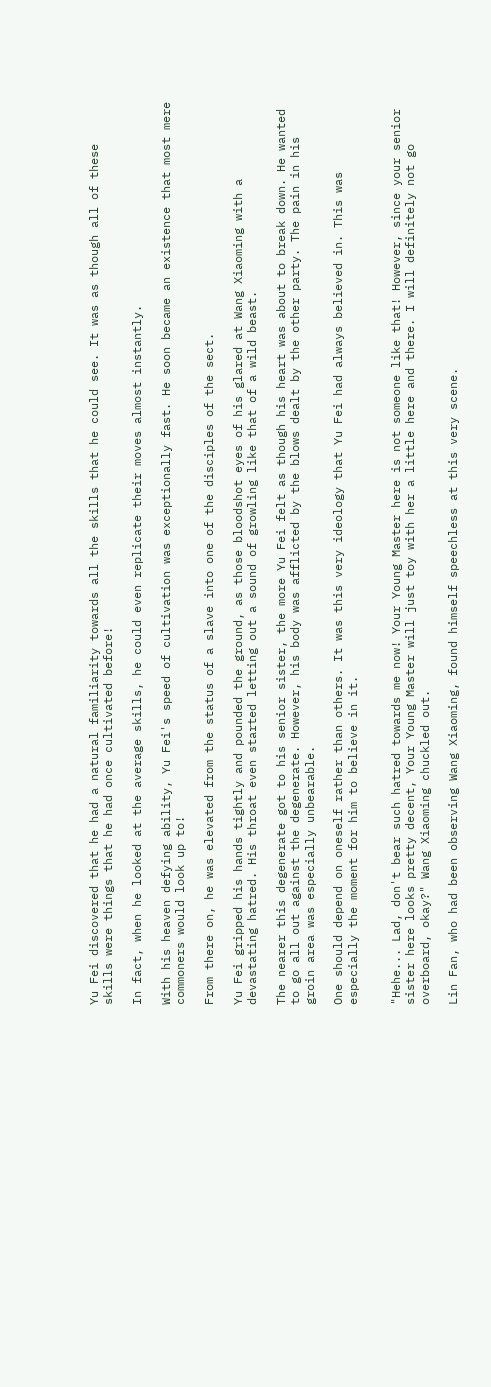Yu Fei discovered that he had a natural familiarity towards all the skills that he could see. It was as though all of these skills were things that he had once cultivated before!

In fact, when he looked at the average skills, he could even replicate their moves almost instantly.

With his heaven defying ability, Yu Fei's speed of cultivation was exceptionally fast. He soon became an existence that most mere commoners would look up to!

From there on, he was elevated from the status of a slave into one of the disciples of the sect.

Yu Fei gripped his hands tightly and pounded the ground, as those bloodshot eyes of his glared at Wang Xiaoming with a devastating hatred. His throat even started letting out a sound of growling like that of a wild beast.

The nearer this degenerate got to his senior sister, the more Yu Fei felt as though his heart was about to break down. He wanted to go all out against the degenerate. However, his body was afflicted by the blows dealt by the other party. The pain in his groin area was especially unbearable.

One should depend on oneself rather than others. It was this very ideology that Yu Fei had always believed in. This was especially the moment for him to believe in it.


"Hehe... Lad, don't bear such hatred towards me now! Your Young Master here is not someone like that! However, since your senior sister here looks pretty decent, Your Young Master will just toy with her a little here and there. I will definitely not go overboard, okay?" Wang Xiaoming chuckled out.

Lin Fan, who had been observing Wang Xiaoming, found himself speechless at this very scene.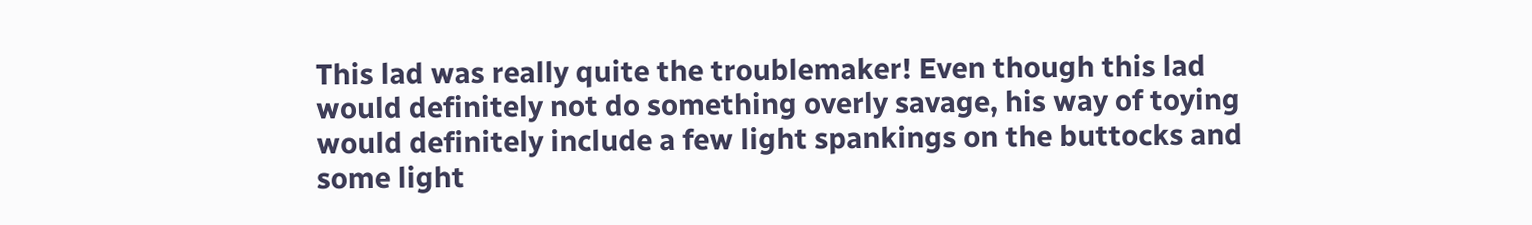This lad was really quite the troublemaker! Even though this lad would definitely not do something overly savage, his way of toying would definitely include a few light spankings on the buttocks and some light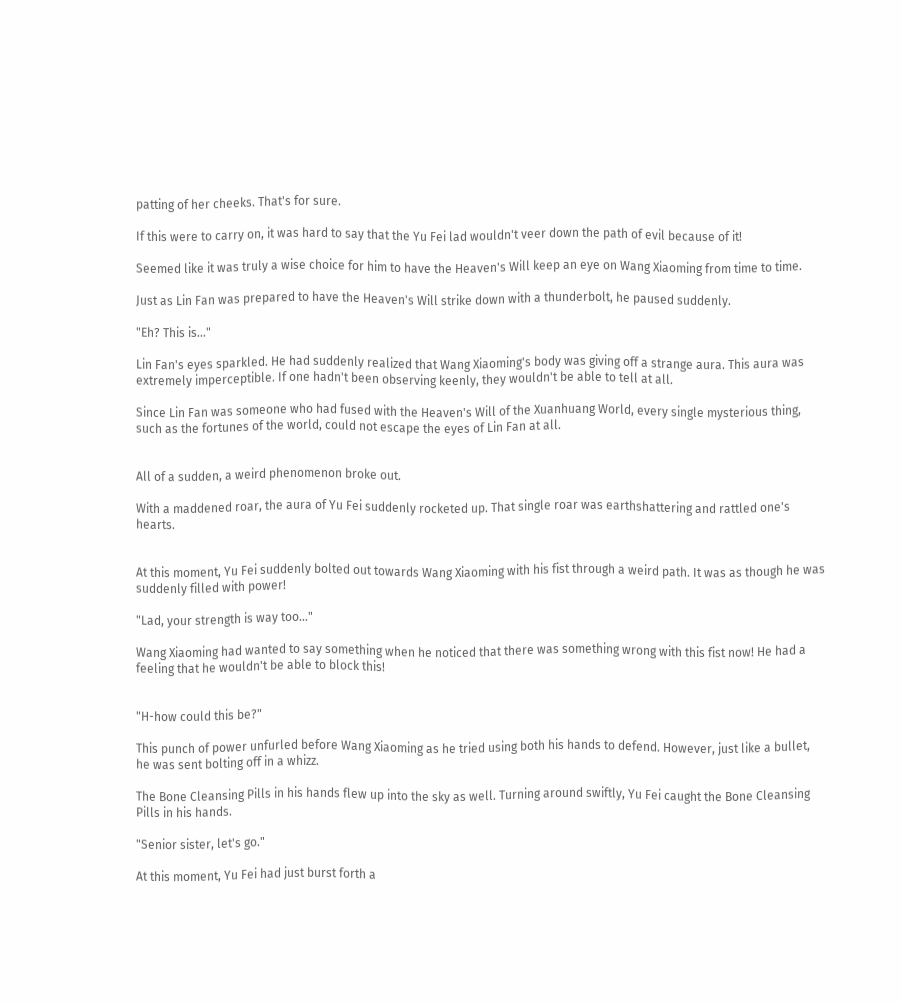patting of her cheeks. That's for sure.

If this were to carry on, it was hard to say that the Yu Fei lad wouldn't veer down the path of evil because of it!

Seemed like it was truly a wise choice for him to have the Heaven's Will keep an eye on Wang Xiaoming from time to time.

Just as Lin Fan was prepared to have the Heaven's Will strike down with a thunderbolt, he paused suddenly.

"Eh? This is..."

Lin Fan's eyes sparkled. He had suddenly realized that Wang Xiaoming's body was giving off a strange aura. This aura was extremely imperceptible. If one hadn't been observing keenly, they wouldn't be able to tell at all.

Since Lin Fan was someone who had fused with the Heaven's Will of the Xuanhuang World, every single mysterious thing, such as the fortunes of the world, could not escape the eyes of Lin Fan at all.


All of a sudden, a weird phenomenon broke out.

With a maddened roar, the aura of Yu Fei suddenly rocketed up. That single roar was earthshattering and rattled one's hearts.


At this moment, Yu Fei suddenly bolted out towards Wang Xiaoming with his fist through a weird path. It was as though he was suddenly filled with power!

"Lad, your strength is way too..."

Wang Xiaoming had wanted to say something when he noticed that there was something wrong with this fist now! He had a feeling that he wouldn't be able to block this!


"H-how could this be?"

This punch of power unfurled before Wang Xiaoming as he tried using both his hands to defend. However, just like a bullet, he was sent bolting off in a whizz.

The Bone Cleansing Pills in his hands flew up into the sky as well. Turning around swiftly, Yu Fei caught the Bone Cleansing Pills in his hands.

"Senior sister, let's go."

At this moment, Yu Fei had just burst forth a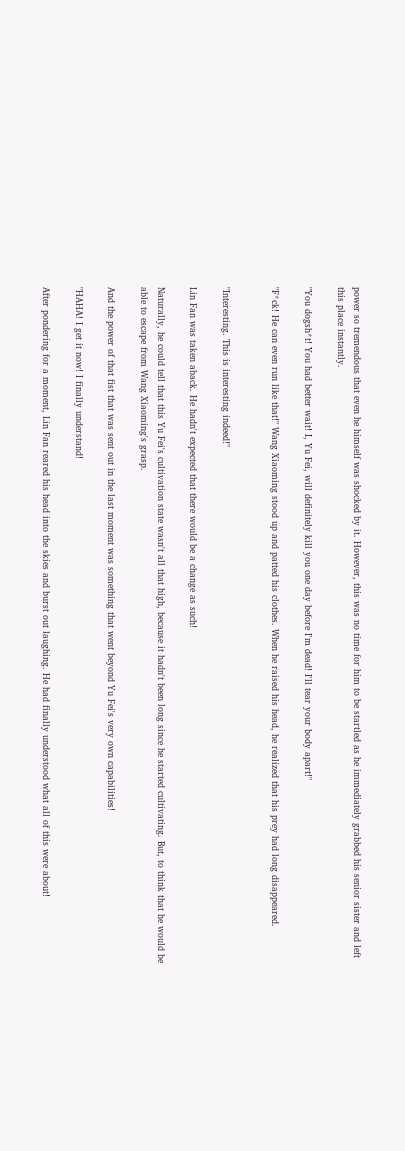power so tremendous that even he himself was shocked by it. However, this was no time for him to be startled as he immediately grabbed his senior sister and left this place instantly.

"You dogsh*t! You had better wait! I, Yu Fei, will definitely kill you one day before I'm dead! I'll tear your body apart!"

"F*ck! He can even run like that!" Wang Xiaoming stood up and patted his clothes. When he raised his head, he realized that his prey had long disappeared.


"Interesting. This is interesting indeed!"

Lin Fan was taken aback. He hadn't expected that there would be a change as such!

Naturally, he could tell that this Yu Fei's cultivation state wasn't all that high, because it hadn't been long since he started cultivating. But, to think that he would be able to escape from Wang Xiaoming's grasp.

And the power of that fist that was sent out in the last moment was something that went beyond Yu Fei's very own capabilities!

"HAHA! I get it now! I finally understand!

After pondering for a moment, Lin Fan reared his head into the skies and burst out laughing. He had finally understood what all of this were about!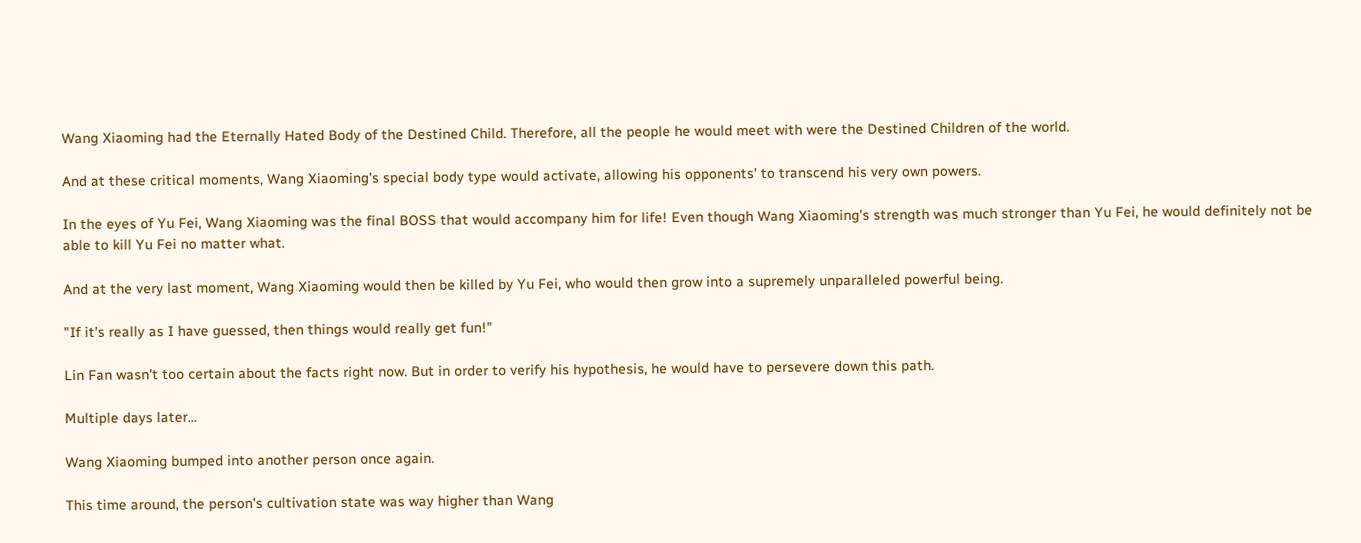Wang Xiaoming had the Eternally Hated Body of the Destined Child. Therefore, all the people he would meet with were the Destined Children of the world.

And at these critical moments, Wang Xiaoming's special body type would activate, allowing his opponents' to transcend his very own powers.

In the eyes of Yu Fei, Wang Xiaoming was the final BOSS that would accompany him for life! Even though Wang Xiaoming's strength was much stronger than Yu Fei, he would definitely not be able to kill Yu Fei no matter what.

And at the very last moment, Wang Xiaoming would then be killed by Yu Fei, who would then grow into a supremely unparalleled powerful being.

"If it's really as I have guessed, then things would really get fun!"

Lin Fan wasn't too certain about the facts right now. But in order to verify his hypothesis, he would have to persevere down this path.

Multiple days later...

Wang Xiaoming bumped into another person once again.

This time around, the person's cultivation state was way higher than Wang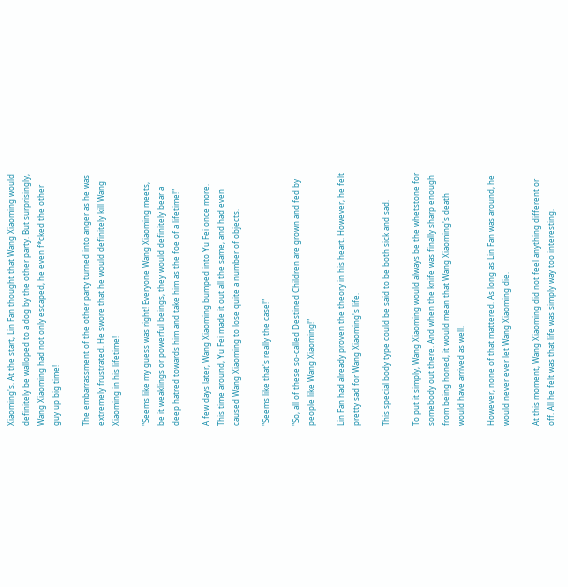Xiaoming's. At the start, Lin Fan thought that Wang Xiaoming would definitely be walloped to a dog by the other party. But surprisingly, Wang Xiaoming had not only escaped, he even f*cked the other guy up big time!

The embarrassment of the other party turned into anger as he was extremely frustrated. He swore that he would definitely kill Wang Xiaoming in his lifetime!

"Seems like my guess was right! Everyone Wang Xiaoming meets, be it weaklings or powerful beings, they would definitely bear a deep hatred towards him and take him as the foe of a lifetime!"

A few days later, Wang Xiaoming bumped into Yu Fei once more. This time around, Yu Fei made it out all the same, and had even caused Wang Xiaoming to lose quite a number of objects.

"Seems like that's really the case!"

"So, all of these so-called Destined Children are grown and fed by people like Wang Xiaoming!"

Lin Fan had already proven the theory in his heart. However, he felt pretty sad for Wang Xiaoming's life.

This special body type could be said to be both sick and sad.

To put it simply, Wang Xiaoming would always be the whetstone for somebody out there. And when the knife was finally sharp enough from being honed, it would mean that Wang Xiaoming's death would have arrived as well.

However, none of that mattered. As long as Lin Fan was around, he would never ever let Wang Xiaoming die.

At this moment, Wang Xiaoming did not feel anything different or off. All he felt was that life was simply way too interesting.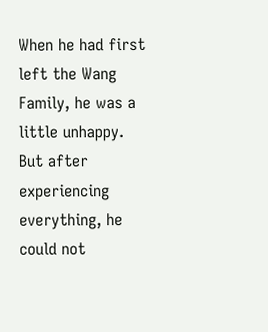When he had first left the Wang Family, he was a little unhappy. But after experiencing everything, he could not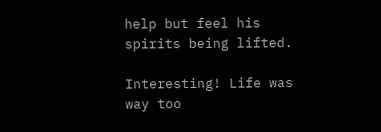help but feel his spirits being lifted.

Interesting! Life was way too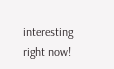interesting right now!